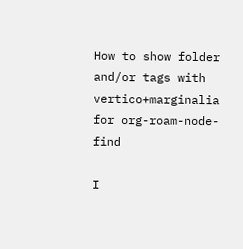How to show folder and/or tags with vertico+marginalia for org-roam-node-find

I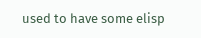used to have some elisp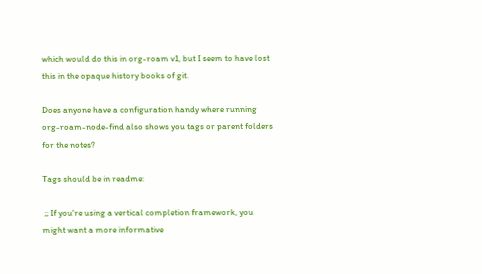which would do this in org-roam v1, but I seem to have lost this in the opaque history books of git.

Does anyone have a configuration handy where running org-roam-node-find also shows you tags or parent folders for the notes?

Tags should be in readme:

 ;; If you're using a vertical completion framework, you might want a more informative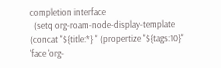completion interface
  (setq org-roam-node-display-template (concat "${title:*} " (propertize "${tags:10}" 'face 'org-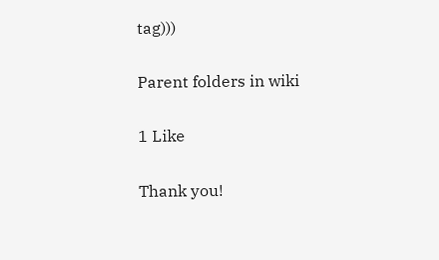tag)))

Parent folders in wiki

1 Like

Thank you!